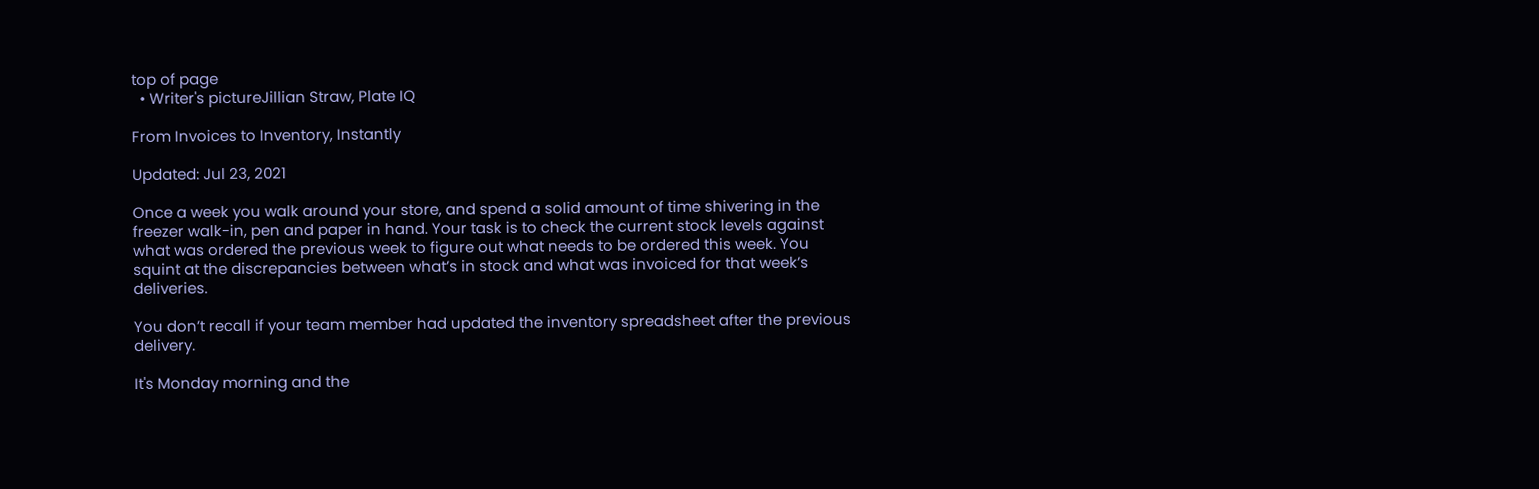top of page
  • Writer's pictureJillian Straw, Plate IQ

From Invoices to Inventory, Instantly

Updated: Jul 23, 2021

Once a week you walk around your store, and spend a solid amount of time shivering in the freezer walk-in, pen and paper in hand. Your task is to check the current stock levels against what was ordered the previous week to figure out what needs to be ordered this week. You squint at the discrepancies between what’s in stock and what was invoiced for that week’s deliveries.

You don’t recall if your team member had updated the inventory spreadsheet after the previous delivery.

It's Monday morning and the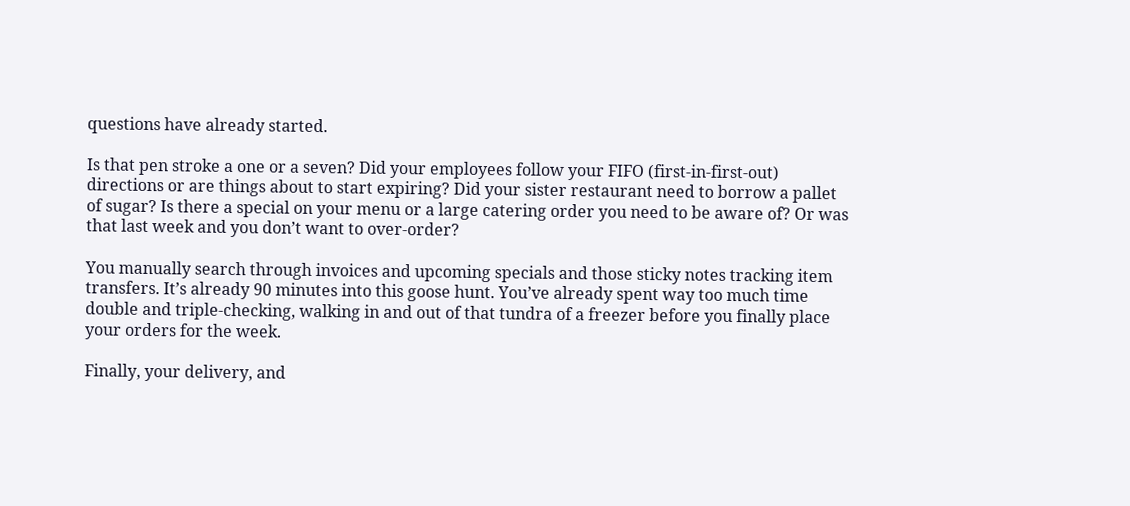questions have already started.

Is that pen stroke a one or a seven? Did your employees follow your FIFO (first-in-first-out) directions or are things about to start expiring? Did your sister restaurant need to borrow a pallet of sugar? Is there a special on your menu or a large catering order you need to be aware of? Or was that last week and you don’t want to over-order?

You manually search through invoices and upcoming specials and those sticky notes tracking item transfers. It’s already 90 minutes into this goose hunt. You’ve already spent way too much time double and triple-checking, walking in and out of that tundra of a freezer before you finally place your orders for the week.

Finally, your delivery, and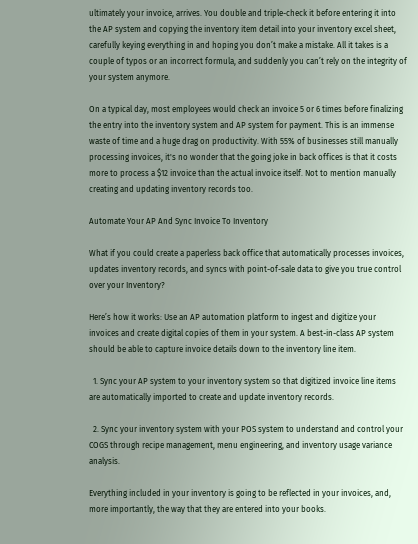ultimately your invoice, arrives. You double and triple-check it before entering it into the AP system and copying the inventory item detail into your inventory excel sheet, carefully keying everything in and hoping you don’t make a mistake. All it takes is a couple of typos or an incorrect formula, and suddenly you can’t rely on the integrity of your system anymore.

On a typical day, most employees would check an invoice 5 or 6 times before finalizing the entry into the inventory system and AP system for payment. This is an immense waste of time and a huge drag on productivity. With 55% of businesses still manually processing invoices, it's no wonder that the going joke in back offices is that it costs more to process a $12 invoice than the actual invoice itself. Not to mention manually creating and updating inventory records too.

Automate Your AP And Sync Invoice To Inventory

What if you could create a paperless back office that automatically processes invoices, updates inventory records, and syncs with point-of-sale data to give you true control over your Inventory?

Here’s how it works: Use an AP automation platform to ingest and digitize your invoices and create digital copies of them in your system. A best-in-class AP system should be able to capture invoice details down to the inventory line item.

  1. Sync your AP system to your inventory system so that digitized invoice line items are automatically imported to create and update inventory records.

  2. Sync your inventory system with your POS system to understand and control your COGS through recipe management, menu engineering, and inventory usage variance analysis.

Everything included in your inventory is going to be reflected in your invoices, and, more importantly, the way that they are entered into your books.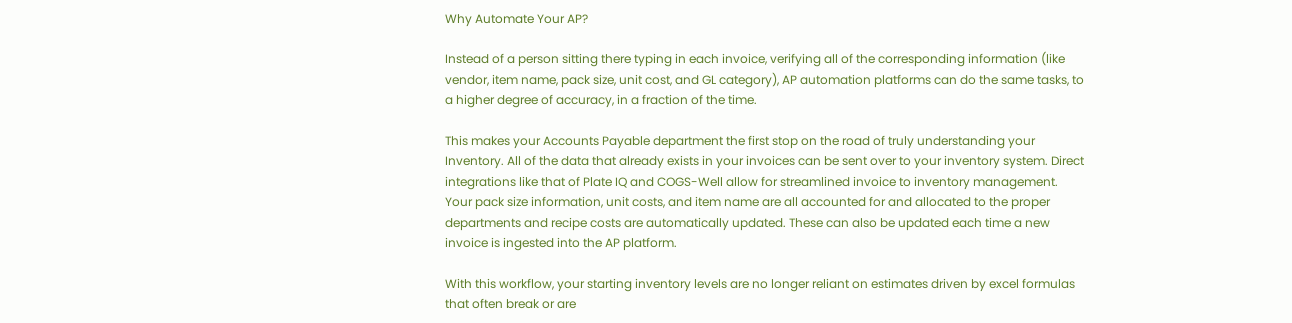Why Automate Your AP?

Instead of a person sitting there typing in each invoice, verifying all of the corresponding information (like vendor, item name, pack size, unit cost, and GL category), AP automation platforms can do the same tasks, to a higher degree of accuracy, in a fraction of the time.

This makes your Accounts Payable department the first stop on the road of truly understanding your Inventory. All of the data that already exists in your invoices can be sent over to your inventory system. Direct integrations like that of Plate IQ and COGS-Well allow for streamlined invoice to inventory management. Your pack size information, unit costs, and item name are all accounted for and allocated to the proper departments and recipe costs are automatically updated. These can also be updated each time a new invoice is ingested into the AP platform.

With this workflow, your starting inventory levels are no longer reliant on estimates driven by excel formulas that often break or are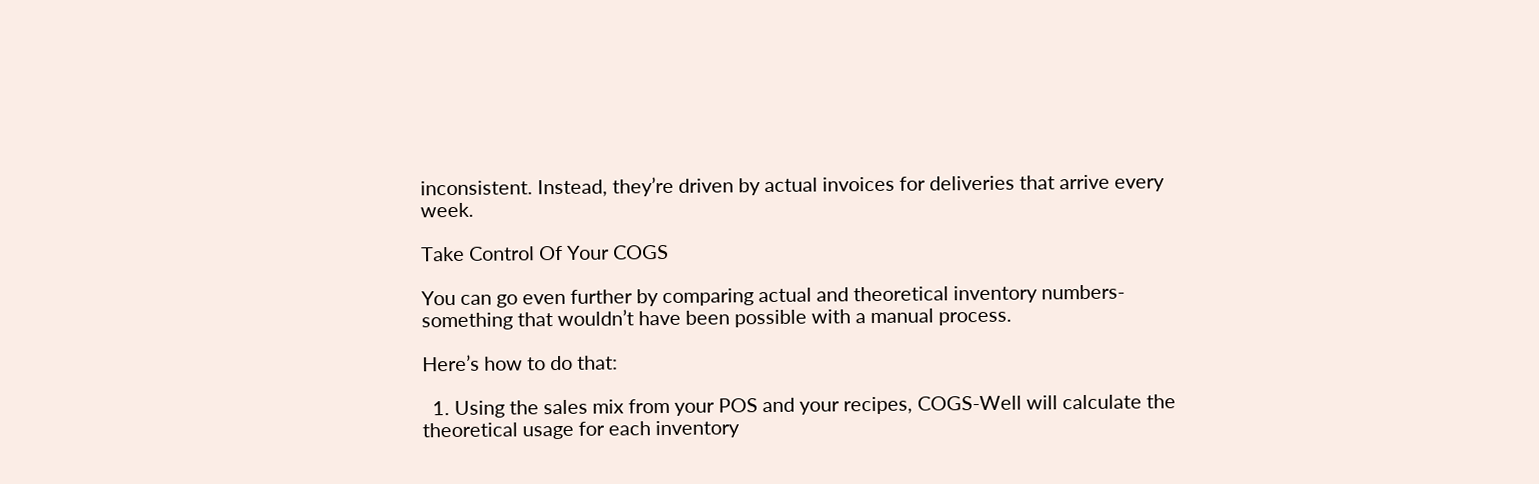inconsistent. Instead, they’re driven by actual invoices for deliveries that arrive every week.

Take Control Of Your COGS

You can go even further by comparing actual and theoretical inventory numbers- something that wouldn’t have been possible with a manual process.

Here’s how to do that:

  1. Using the sales mix from your POS and your recipes, COGS-Well will calculate the theoretical usage for each inventory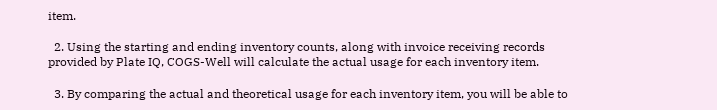item.

  2. Using the starting and ending inventory counts, along with invoice receiving records provided by Plate IQ, COGS-Well will calculate the actual usage for each inventory item.

  3. By comparing the actual and theoretical usage for each inventory item, you will be able to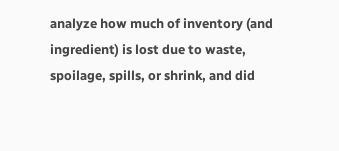analyze how much of inventory (and ingredient) is lost due to waste, spoilage, spills, or shrink, and did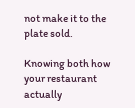not make it to the plate sold.

Knowing both how your restaurant actually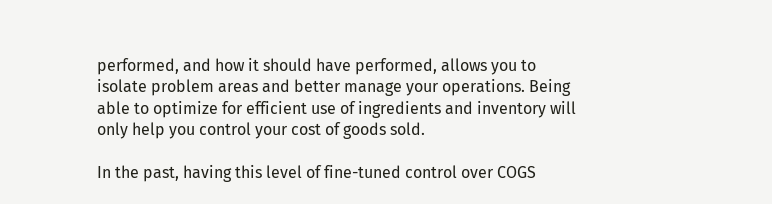performed, and how it should have performed, allows you to isolate problem areas and better manage your operations. Being able to optimize for efficient use of ingredients and inventory will only help you control your cost of goods sold.

In the past, having this level of fine-tuned control over COGS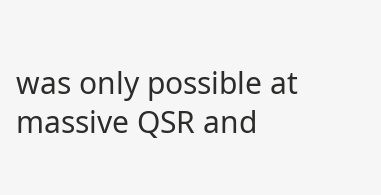was only possible at massive QSR and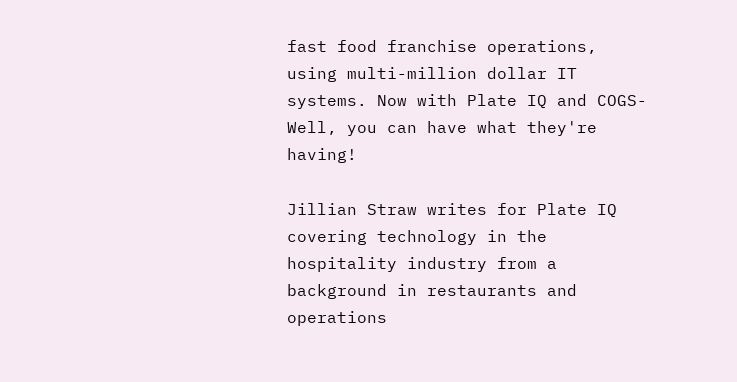fast food franchise operations, using multi-million dollar IT systems. Now with Plate IQ and COGS-Well, you can have what they're having!

Jillian Straw writes for Plate IQ covering technology in the hospitality industry from a background in restaurants and operations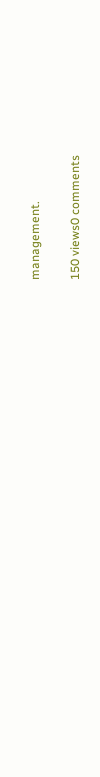management.

150 views0 comments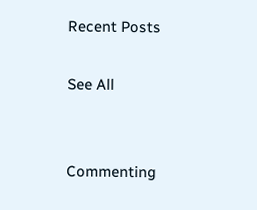Recent Posts

See All


Commenting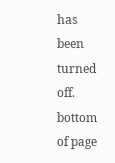has been turned off.
bottom of page